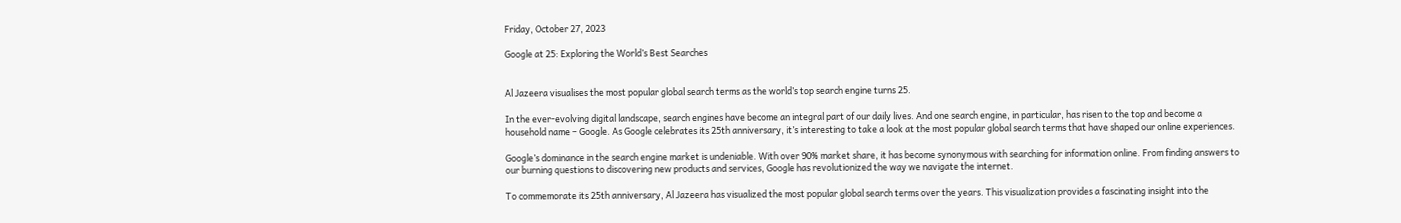Friday, October 27, 2023

Google at 25: Exploring the World’s Best Searches


Al Jazeera visualises the most popular global search terms as the world’s top search engine turns 25.

In the ever-evolving digital landscape, search engines have become an integral part of our daily lives. And one search engine, in particular, has risen to the top and become a household name – Google. As Google celebrates its 25th anniversary, it’s interesting to take a look at the most popular global search terms that have shaped our online experiences.

Google’s dominance in the search engine market is undeniable. With over 90% market share, it has become synonymous with searching for information online. From finding answers to our burning questions to discovering new products and services, Google has revolutionized the way we navigate the internet.

To commemorate its 25th anniversary, Al Jazeera has visualized the most popular global search terms over the years. This visualization provides a fascinating insight into the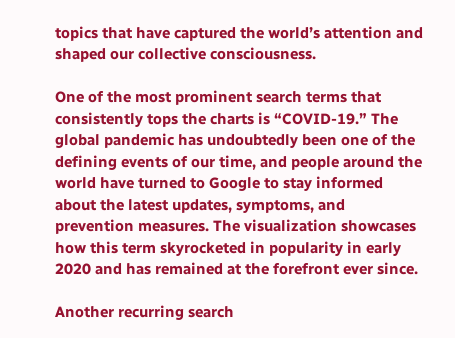topics that have captured the world’s attention and shaped our collective consciousness.

One of the most prominent search terms that consistently tops the charts is “COVID-19.” The global pandemic has undoubtedly been one of the defining events of our time, and people around the world have turned to Google to stay informed about the latest updates, symptoms, and prevention measures. The visualization showcases how this term skyrocketed in popularity in early 2020 and has remained at the forefront ever since.

Another recurring search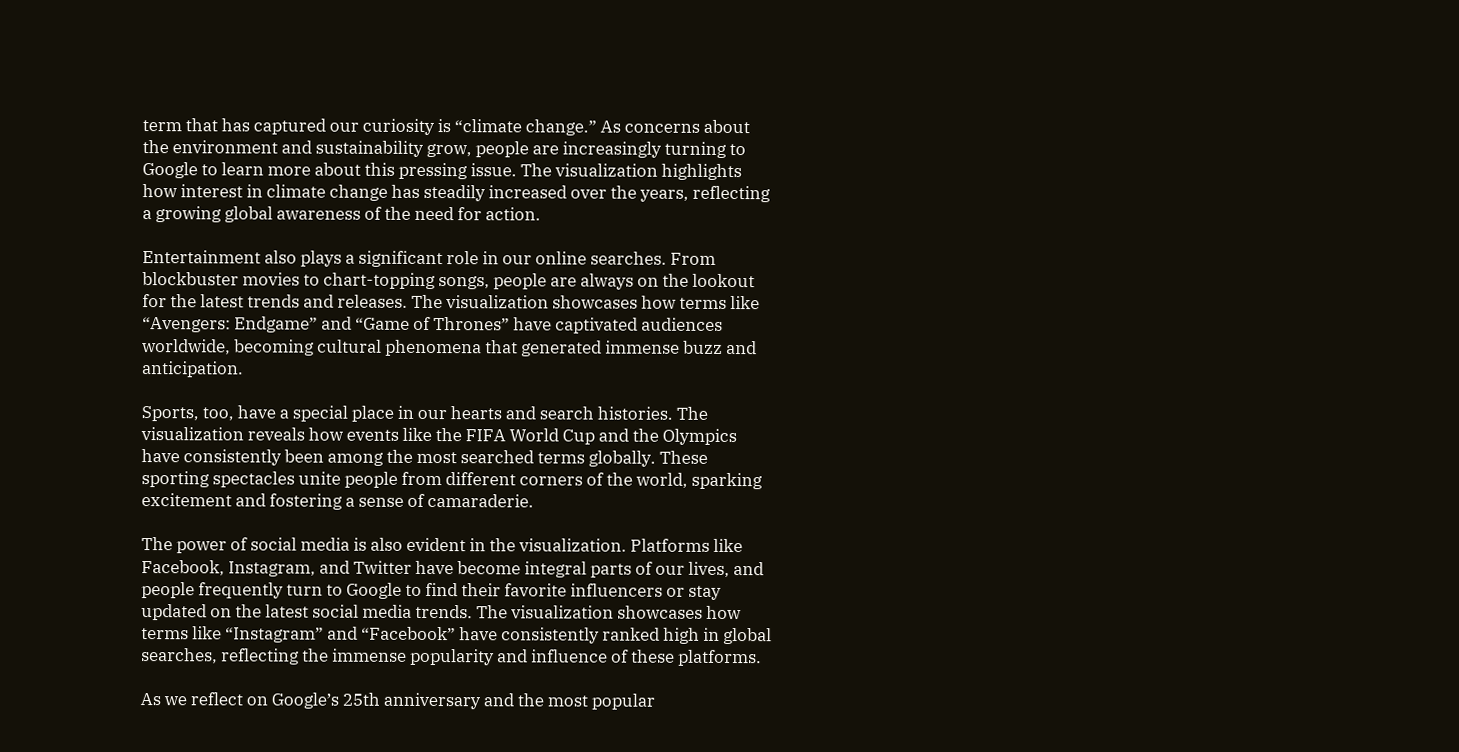term that has captured our curiosity is “climate change.” As concerns about the environment and sustainability grow, people are increasingly turning to Google to learn more about this pressing issue. The visualization highlights how interest in climate change has steadily increased over the years, reflecting a growing global awareness of the need for action.

Entertainment also plays a significant role in our online searches. From blockbuster movies to chart-topping songs, people are always on the lookout for the latest trends and releases. The visualization showcases how terms like “Avengers: Endgame” and “Game of Thrones” have captivated audiences worldwide, becoming cultural phenomena that generated immense buzz and anticipation.

Sports, too, have a special place in our hearts and search histories. The visualization reveals how events like the FIFA World Cup and the Olympics have consistently been among the most searched terms globally. These sporting spectacles unite people from different corners of the world, sparking excitement and fostering a sense of camaraderie.

The power of social media is also evident in the visualization. Platforms like Facebook, Instagram, and Twitter have become integral parts of our lives, and people frequently turn to Google to find their favorite influencers or stay updated on the latest social media trends. The visualization showcases how terms like “Instagram” and “Facebook” have consistently ranked high in global searches, reflecting the immense popularity and influence of these platforms.

As we reflect on Google’s 25th anniversary and the most popular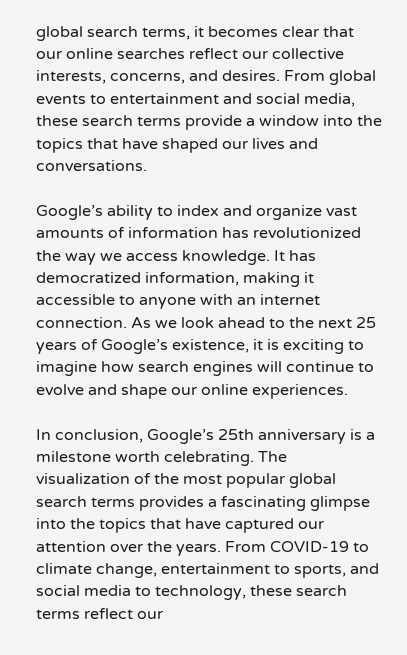global search terms, it becomes clear that our online searches reflect our collective interests, concerns, and desires. From global events to entertainment and social media, these search terms provide a window into the topics that have shaped our lives and conversations.

Google’s ability to index and organize vast amounts of information has revolutionized the way we access knowledge. It has democratized information, making it accessible to anyone with an internet connection. As we look ahead to the next 25 years of Google’s existence, it is exciting to imagine how search engines will continue to evolve and shape our online experiences.

In conclusion, Google’s 25th anniversary is a milestone worth celebrating. The visualization of the most popular global search terms provides a fascinating glimpse into the topics that have captured our attention over the years. From COVID-19 to climate change, entertainment to sports, and social media to technology, these search terms reflect our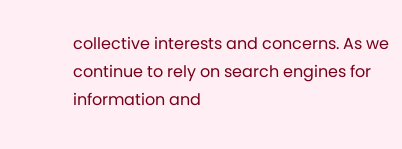collective interests and concerns. As we continue to rely on search engines for information and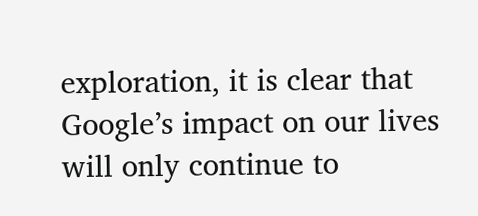exploration, it is clear that Google’s impact on our lives will only continue to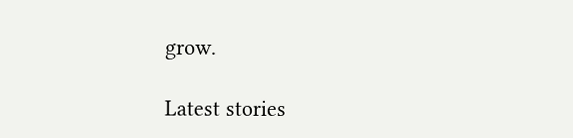grow.

Latest stories